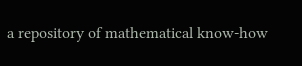a repository of mathematical know-how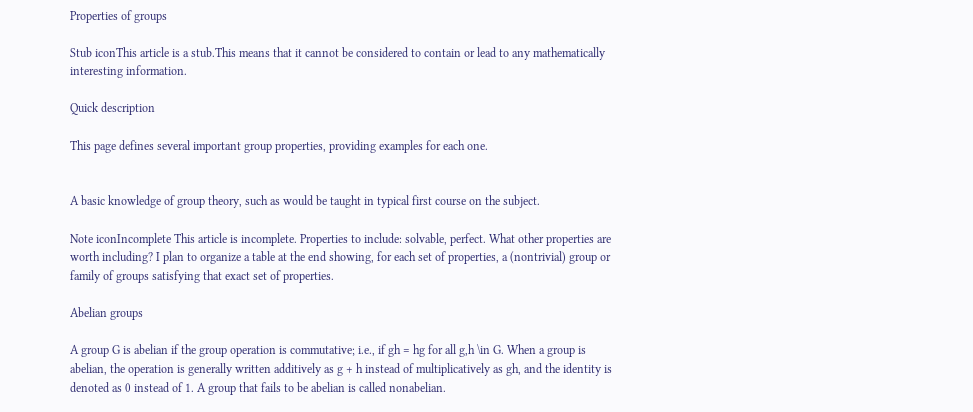Properties of groups

Stub iconThis article is a stub.This means that it cannot be considered to contain or lead to any mathematically interesting information.

Quick description

This page defines several important group properties, providing examples for each one.


A basic knowledge of group theory, such as would be taught in typical first course on the subject.

Note iconIncomplete This article is incomplete. Properties to include: solvable, perfect. What other properties are worth including? I plan to organize a table at the end showing, for each set of properties, a (nontrivial) group or family of groups satisfying that exact set of properties.

Abelian groups

A group G is abelian if the group operation is commutative; i.e., if gh = hg for all g,h \in G. When a group is abelian, the operation is generally written additively as g + h instead of multiplicatively as gh, and the identity is denoted as 0 instead of 1. A group that fails to be abelian is called nonabelian.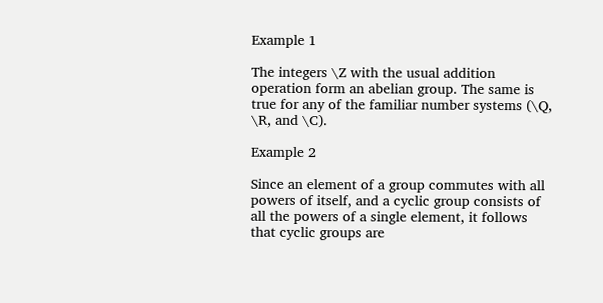Example 1

The integers \Z with the usual addition operation form an abelian group. The same is true for any of the familiar number systems (\Q, \R, and \C).

Example 2

Since an element of a group commutes with all powers of itself, and a cyclic group consists of all the powers of a single element, it follows that cyclic groups are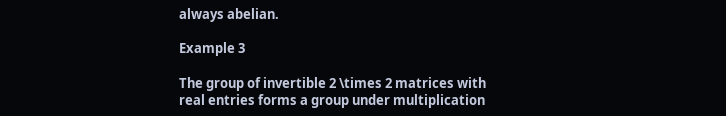always abelian.

Example 3

The group of invertible 2 \times 2 matrices with real entries forms a group under multiplication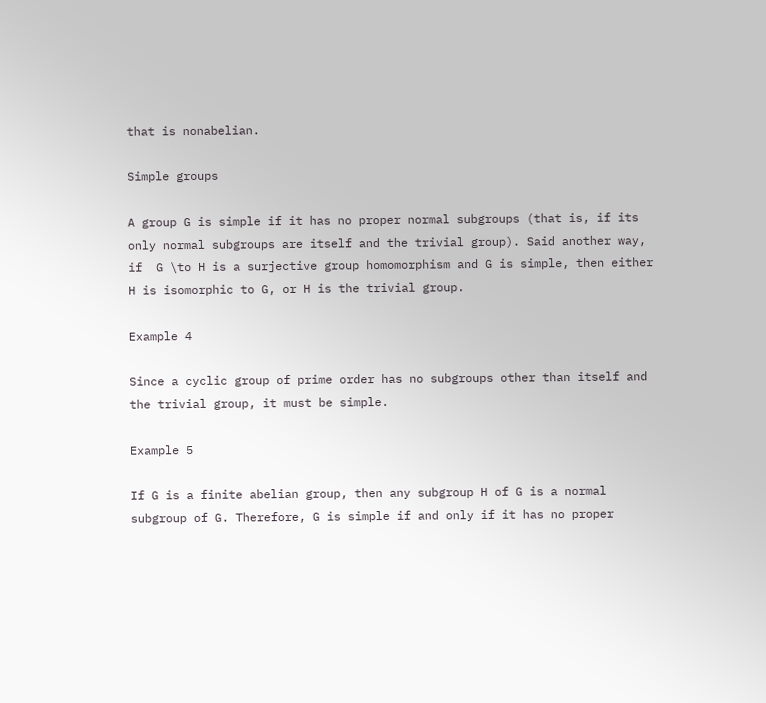that is nonabelian.

Simple groups

A group G is simple if it has no proper normal subgroups (that is, if its only normal subgroups are itself and the trivial group). Said another way, if  G \to H is a surjective group homomorphism and G is simple, then either H is isomorphic to G, or H is the trivial group.

Example 4

Since a cyclic group of prime order has no subgroups other than itself and the trivial group, it must be simple.

Example 5

If G is a finite abelian group, then any subgroup H of G is a normal subgroup of G. Therefore, G is simple if and only if it has no proper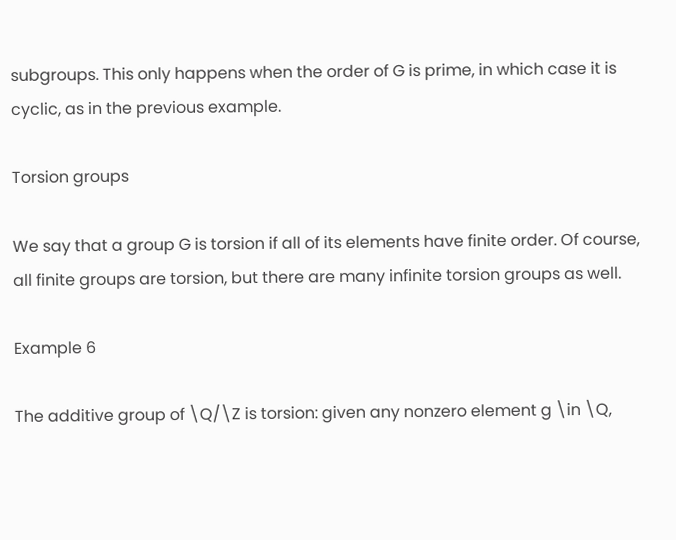subgroups. This only happens when the order of G is prime, in which case it is cyclic, as in the previous example.

Torsion groups

We say that a group G is torsion if all of its elements have finite order. Of course, all finite groups are torsion, but there are many infinite torsion groups as well.

Example 6

The additive group of \Q/\Z is torsion: given any nonzero element g \in \Q,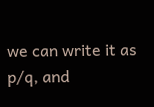we can write it as p/q, and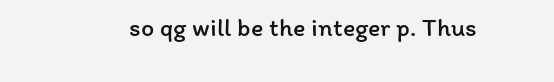so qg will be the integer p. Thus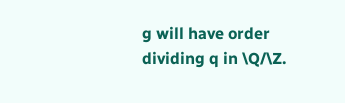g will have order dividing q in \Q/\Z.